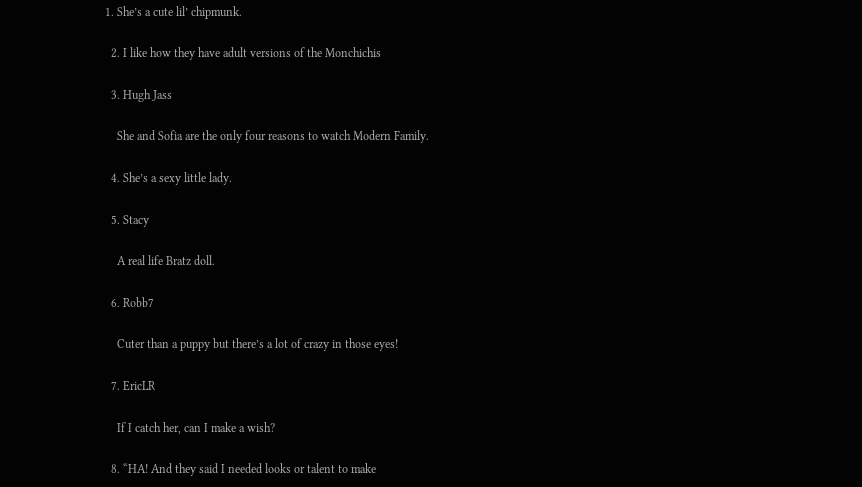1. She’s a cute lil’ chipmunk.

  2. I like how they have adult versions of the Monchichis

  3. Hugh Jass

    She and Sofia are the only four reasons to watch Modern Family.

  4. She’s a sexy little lady.

  5. Stacy

    A real life Bratz doll.

  6. Robb7

    Cuter than a puppy but there’s a lot of crazy in those eyes!

  7. EricLR

    If I catch her, can I make a wish?

  8. “HA! And they said I needed looks or talent to make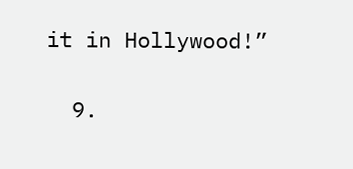it in Hollywood!”

  9.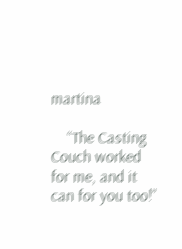martina

    “The Casting Couch worked for me, and it can for you too!”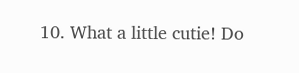10. What a little cutie! Do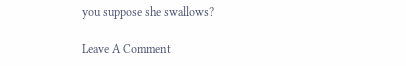you suppose she swallows?

Leave A Comment